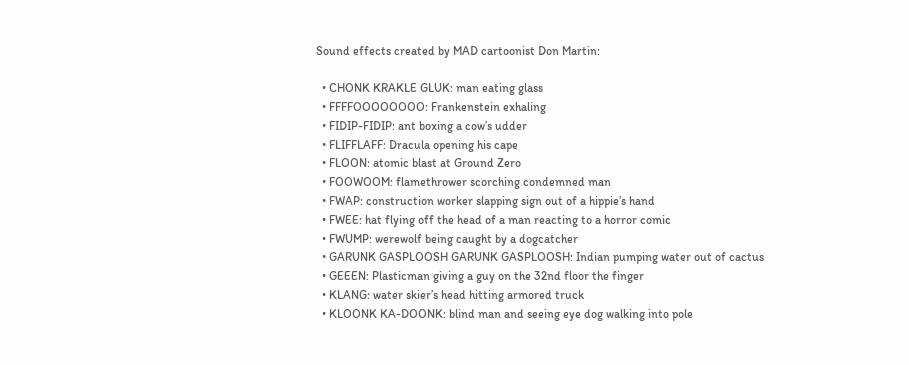Sound effects created by MAD cartoonist Don Martin:

  • CHONK KRAKLE GLUK: man eating glass
  • FFFFOOOOOOOO: Frankenstein exhaling
  • FIDIP-FIDIP: ant boxing a cow’s udder
  • FLIFFLAFF: Dracula opening his cape
  • FLOON: atomic blast at Ground Zero
  • FOOWOOM: flamethrower scorching condemned man
  • FWAP: construction worker slapping sign out of a hippie’s hand
  • FWEE: hat flying off the head of a man reacting to a horror comic
  • FWUMP: werewolf being caught by a dogcatcher
  • GARUNK GASPLOOSH GARUNK GASPLOOSH: Indian pumping water out of cactus
  • GEEEN: Plasticman giving a guy on the 32nd floor the finger
  • KLANG: water skier’s head hitting armored truck
  • KLOONK KA-DOONK: blind man and seeing eye dog walking into pole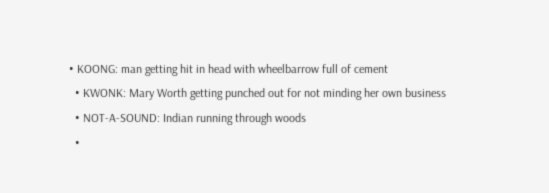• KOONG: man getting hit in head with wheelbarrow full of cement
  • KWONK: Mary Worth getting punched out for not minding her own business
  • NOT-A-SOUND: Indian running through woods
  •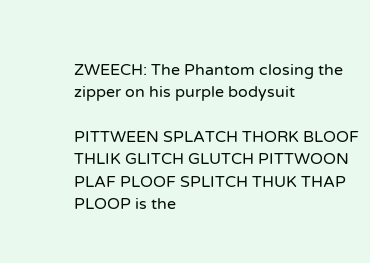ZWEECH: The Phantom closing the zipper on his purple bodysuit

PITTWEEN SPLATCH THORK BLOOF THLIK GLITCH GLUTCH PITTWOON PLAF PLOOF SPLITCH THUK THAP PLOOP is the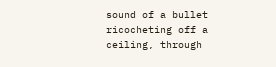sound of a bullet ricocheting off a ceiling, through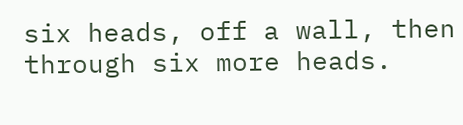six heads, off a wall, then through six more heads.